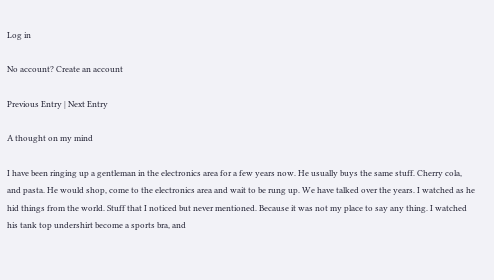Log in

No account? Create an account

Previous Entry | Next Entry

A thought on my mind

I have been ringing up a gentleman in the electronics area for a few years now. He usually buys the same stuff. Cherry cola, and pasta. He would shop, come to the electronics area and wait to be rung up. We have talked over the years. I watched as he hid things from the world. Stuff that I noticed but never mentioned. Because it was not my place to say any thing. I watched his tank top undershirt become a sports bra, and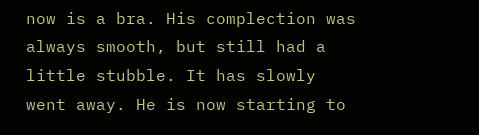now is a bra. His complection was always smooth, but still had a little stubble. It has slowly went away. He is now starting to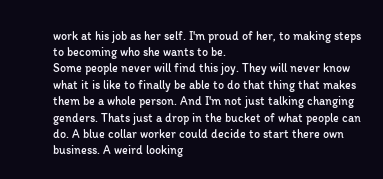work at his job as her self. I'm proud of her, to making steps to becoming who she wants to be.
Some people never will find this joy. They will never know what it is like to finally be able to do that thing that makes them be a whole person. And I'm not just talking changing genders. Thats just a drop in the bucket of what people can do. A blue collar worker could decide to start there own business. A weird looking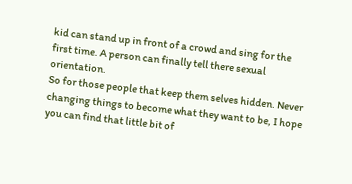kid can stand up in front of a crowd and sing for the first time. A person can finally tell there sexual orientation.
So for those people that keep them selves hidden. Never changing things to become what they want to be, I hope you can find that little bit of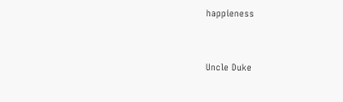happieness


Uncle Duke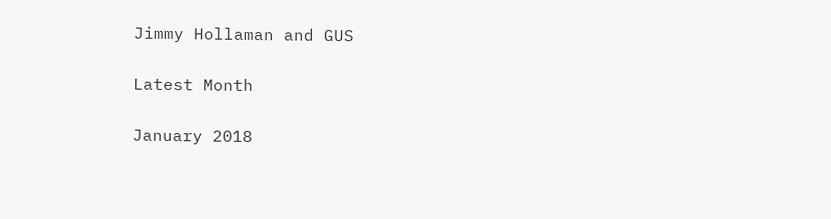Jimmy Hollaman and GUS

Latest Month

January 2018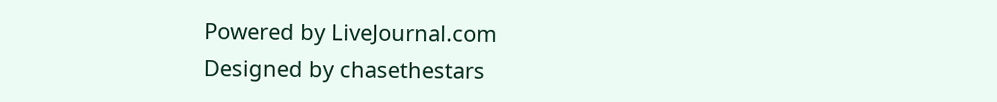Powered by LiveJournal.com
Designed by chasethestars